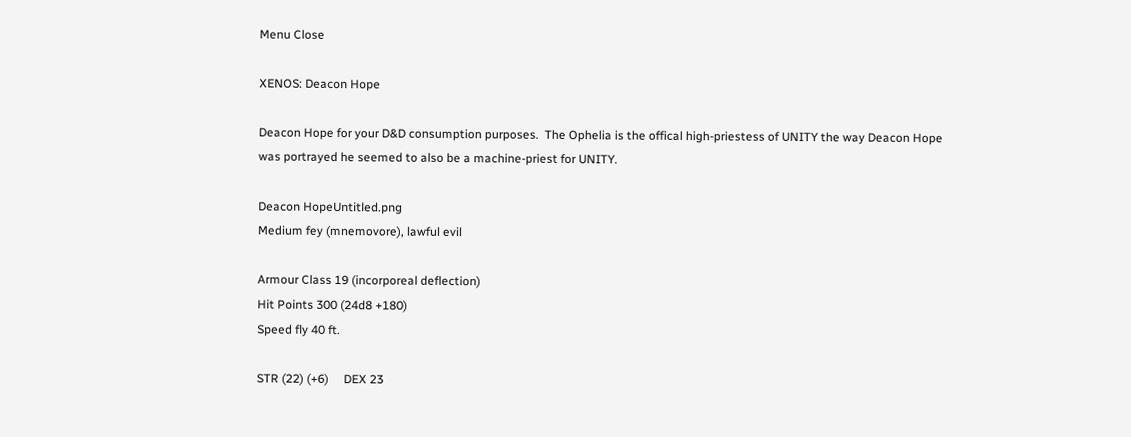Menu Close

XENOS: Deacon Hope

Deacon Hope for your D&D consumption purposes.  The Ophelia is the offical high-priestess of UNITY the way Deacon Hope was portrayed he seemed to also be a machine-priest for UNITY.

Deacon HopeUntitled.png
Medium fey (mnemovore), lawful evil

Armour Class 19 (incorporeal deflection)
Hit Points 300 (24d8 +180)
Speed fly 40 ft.

STR (22) (+6)     DEX 23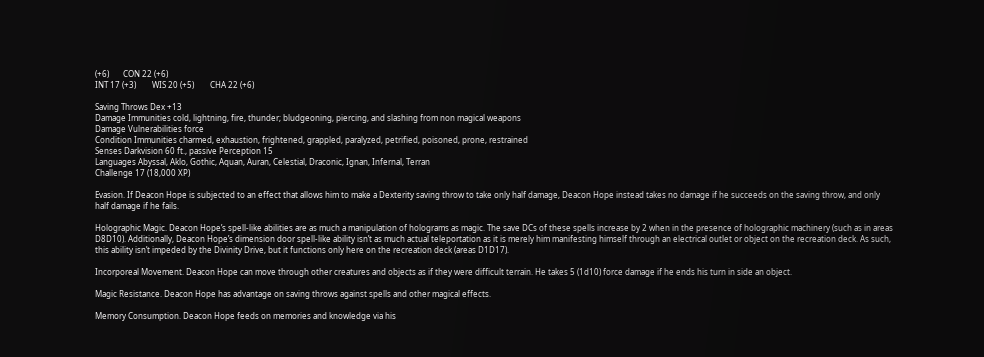(+6)       CON 22 (+6)
INT 17 (+3)        WIS 20 (+5)        CHA 22 (+6)

Saving Throws Dex +13
Damage Immunities cold, lightning, fire, thunder; bludgeoning, piercing, and slashing from non magical weapons
Damage Vulnerabilities force
Condition Immunities charmed, exhaustion, frightened, grappled, paralyzed, petrified, poisoned, prone, restrained
Senses Darkvision 60 ft., passive Perception 15
Languages Abyssal, Aklo, Gothic, Aquan, Auran, Celestial, Draconic, Ignan, Infernal, Terran
Challenge 17 (18,000 XP)

Evasion. If Deacon Hope is subjected to an effect that allows him to make a Dexterity saving throw to take only half damage, Deacon Hope instead takes no damage if he succeeds on the saving throw, and only half damage if he fails.

Holographic Magic. Deacon Hope’s spell-like abilities are as much a manipulation of holograms as magic. The save DCs of these spells increase by 2 when in the presence of holographic machinery (such as in areas D8D10). Additionally, Deacon Hope’s dimension door spell-like ability isn’t as much actual teleportation as it is merely him manifesting himself through an electrical outlet or object on the recreation deck. As such, this ability isn’t impeded by the Divinity Drive, but it functions only here on the recreation deck (areas D1D17).

Incorporeal Movement. Deacon Hope can move through other creatures and objects as if they were difficult terrain. He takes 5 (1d10) force damage if he ends his turn in side an object.

Magic Resistance. Deacon Hope has advantage on saving throws against spells and other magical effects.

Memory Consumption. Deacon Hope feeds on memories and knowledge via his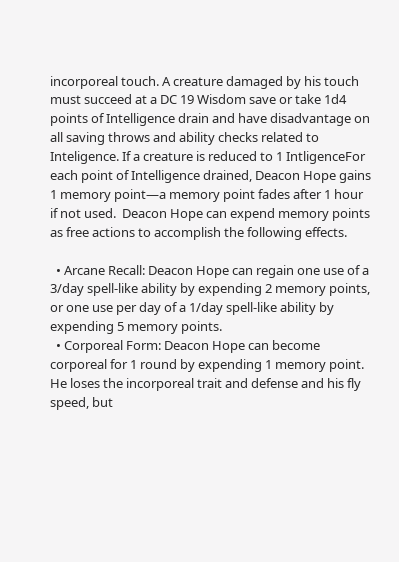incorporeal touch. A creature damaged by his touch must succeed at a DC 19 Wisdom save or take 1d4 points of Intelligence drain and have disadvantage on all saving throws and ability checks related to Inteligence. If a creature is reduced to 1 IntligenceFor each point of Intelligence drained, Deacon Hope gains 1 memory point—a memory point fades after 1 hour if not used.  Deacon Hope can expend memory points as free actions to accomplish the following effects.

  • Arcane Recall: Deacon Hope can regain one use of a 3/day spell-like ability by expending 2 memory points, or one use per day of a 1/day spell-like ability by expending 5 memory points.
  • Corporeal Form: Deacon Hope can become corporeal for 1 round by expending 1 memory point. He loses the incorporeal trait and defense and his fly speed, but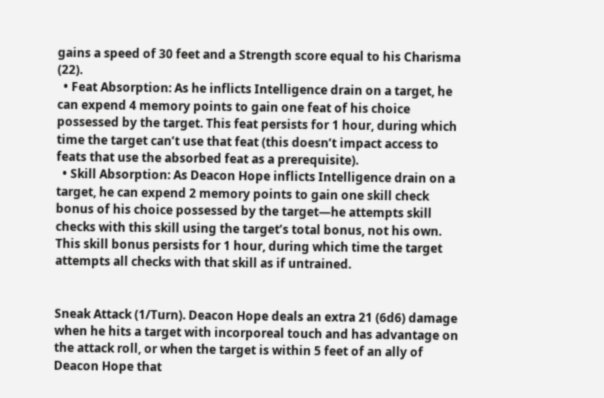gains a speed of 30 feet and a Strength score equal to his Charisma (22).
  • Feat Absorption: As he inflicts Intelligence drain on a target, he can expend 4 memory points to gain one feat of his choice possessed by the target. This feat persists for 1 hour, during which time the target can’t use that feat (this doesn’t impact access to feats that use the absorbed feat as a prerequisite).
  • Skill Absorption: As Deacon Hope inflicts Intelligence drain on a target, he can expend 2 memory points to gain one skill check bonus of his choice possessed by the target—he attempts skill checks with this skill using the target’s total bonus, not his own. This skill bonus persists for 1 hour, during which time the target attempts all checks with that skill as if untrained.


Sneak Attack (1/Turn). Deacon Hope deals an extra 21 (6d6) damage when he hits a target with incorporeal touch and has advantage on the attack roll, or when the target is within 5 feet of an ally of Deacon Hope that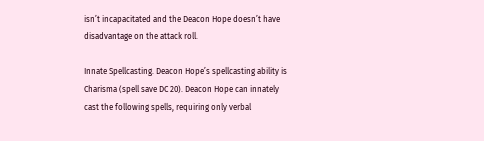isn’t incapacitated and the Deacon Hope doesn’t have disadvantage on the attack roll.

Innate Spellcasting. Deacon Hope’s spellcasting ability is Charisma (spell save DC 20). Deacon Hope can innately cast the following spells, requiring only verbal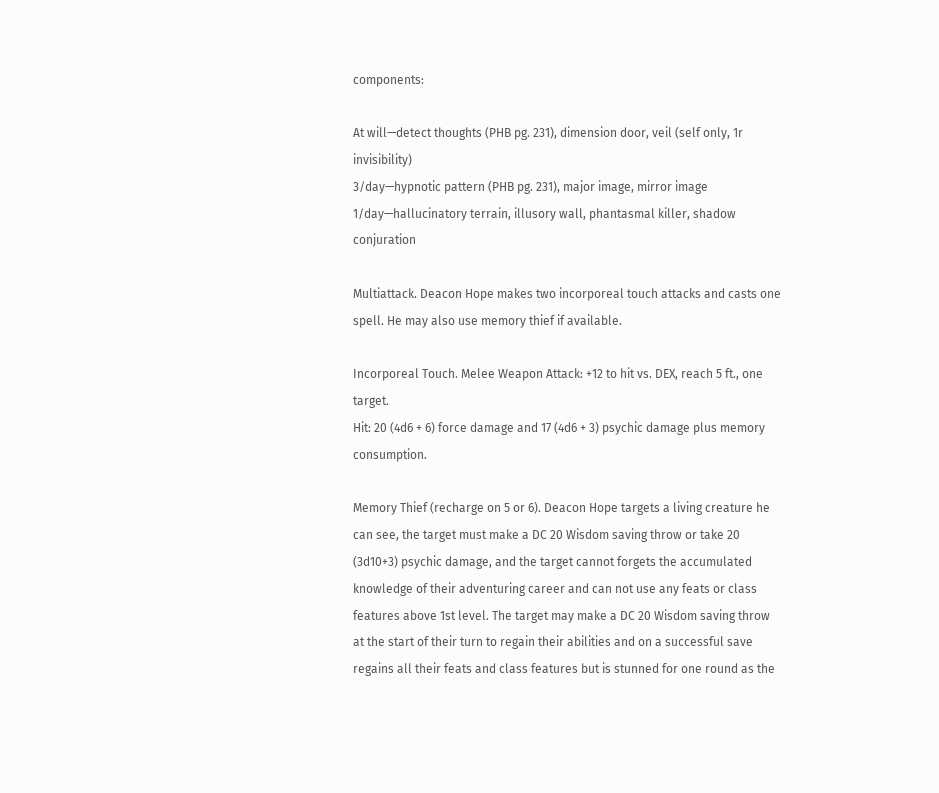components:

At will—detect thoughts (PHB pg. 231), dimension door, veil (self only, 1r invisibility)
3/day—hypnotic pattern (PHB pg. 231), major image, mirror image
1/day—hallucinatory terrain, illusory wall, phantasmal killer, shadow conjuration

Multiattack. Deacon Hope makes two incorporeal touch attacks and casts one spell. He may also use memory thief if available.

Incorporeal Touch. Melee Weapon Attack: +12 to hit vs. DEX, reach 5 ft., one target.
Hit: 20 (4d6 + 6) force damage and 17 (4d6 + 3) psychic damage plus memory consumption.

Memory Thief (recharge on 5 or 6). Deacon Hope targets a living creature he can see, the target must make a DC 20 Wisdom saving throw or take 20 (3d10+3) psychic damage, and the target cannot forgets the accumulated knowledge of their adventuring career and can not use any feats or class features above 1st level. The target may make a DC 20 Wisdom saving throw at the start of their turn to regain their abilities and on a successful save regains all their feats and class features but is stunned for one round as the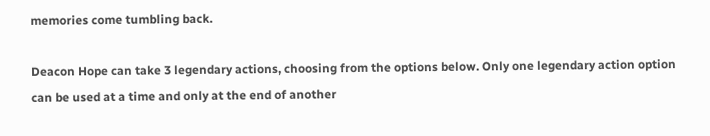memories come tumbling back.

Deacon Hope can take 3 legendary actions, choosing from the options below. Only one legendary action option can be used at a time and only at the end of another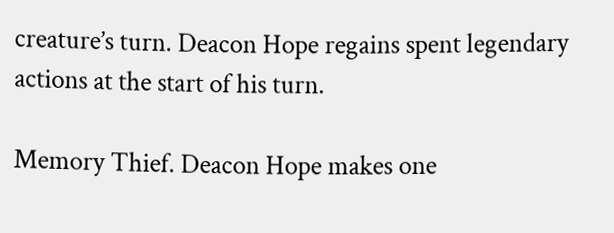creature’s turn. Deacon Hope regains spent legendary actions at the start of his turn.

Memory Thief. Deacon Hope makes one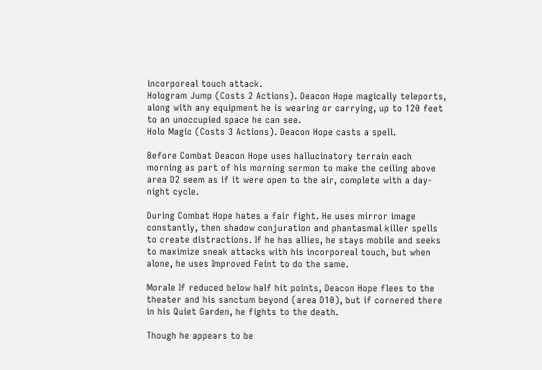incorporeal touch attack.
Hologram Jump (Costs 2 Actions). Deacon Hope magically teleports, along with any equipment he is wearing or carrying, up to 120 feet to an unoccupied space he can see.
Holo Magic (Costs 3 Actions). Deacon Hope casts a spell.

Before Combat Deacon Hope uses hallucinatory terrain each morning as part of his morning sermon to make the ceiling above area D2 seem as if it were open to the air, complete with a day-night cycle.

During Combat Hope hates a fair fight. He uses mirror image constantly, then shadow conjuration and phantasmal killer spells to create distractions. If he has allies, he stays mobile and seeks to maximize sneak attacks with his incorporeal touch, but when alone, he uses Improved Feint to do the same.

Morale If reduced below half hit points, Deacon Hope flees to the theater and his sanctum beyond (area D10), but if cornered there in his Quiet Garden, he fights to the death.

Though he appears to be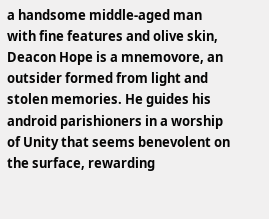a handsome middle-aged man with fine features and olive skin, Deacon Hope is a mnemovore, an outsider formed from light and stolen memories. He guides his android parishioners in a worship of Unity that seems benevolent on the surface, rewarding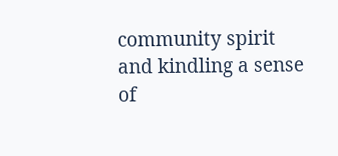community spirit and kindling a sense of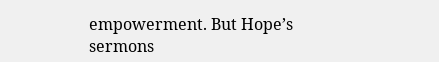empowerment. But Hope’s sermons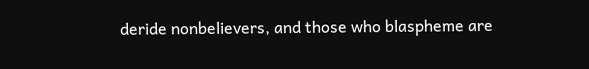deride nonbelievers, and those who blaspheme are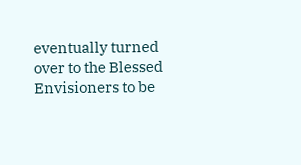eventually turned over to the Blessed Envisioners to be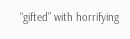“gifted” with horrifying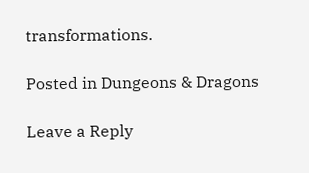transformations.

Posted in Dungeons & Dragons

Leave a Reply